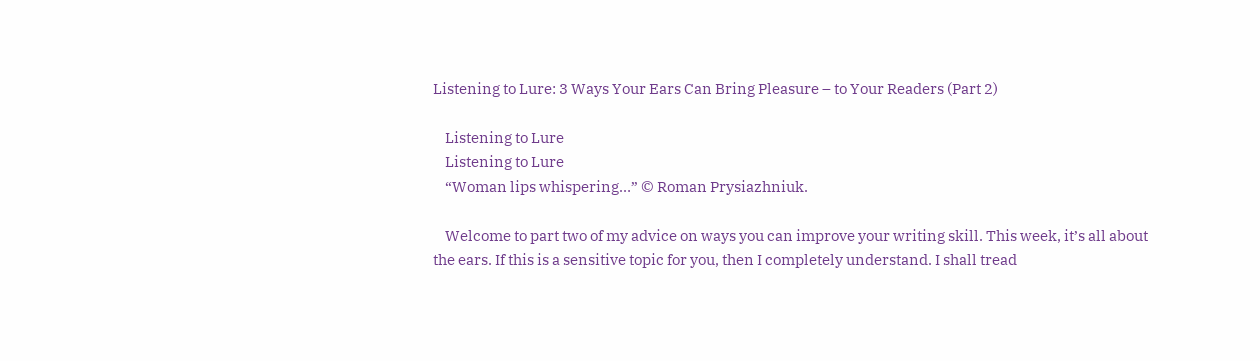Listening to Lure: 3 Ways Your Ears Can Bring Pleasure – to Your Readers (Part 2)

    Listening to Lure
    Listening to Lure
    “Woman lips whispering…” © Roman Prysiazhniuk.

    Welcome to part two of my advice on ways you can improve your writing skill. This week, it’s all about the ears. If this is a sensitive topic for you, then I completely understand. I shall tread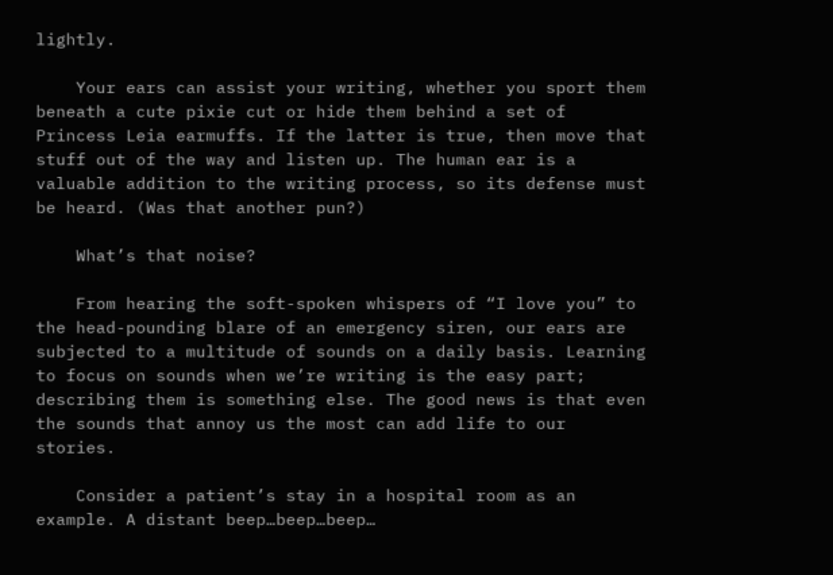lightly.

    Your ears can assist your writing, whether you sport them beneath a cute pixie cut or hide them behind a set of Princess Leia earmuffs. If the latter is true, then move that stuff out of the way and listen up. The human ear is a valuable addition to the writing process, so its defense must be heard. (Was that another pun?)

    What’s that noise?

    From hearing the soft-spoken whispers of “I love you” to the head-pounding blare of an emergency siren, our ears are subjected to a multitude of sounds on a daily basis. Learning to focus on sounds when we’re writing is the easy part; describing them is something else. The good news is that even the sounds that annoy us the most can add life to our stories.

    Consider a patient’s stay in a hospital room as an example. A distant beep…beep…beep…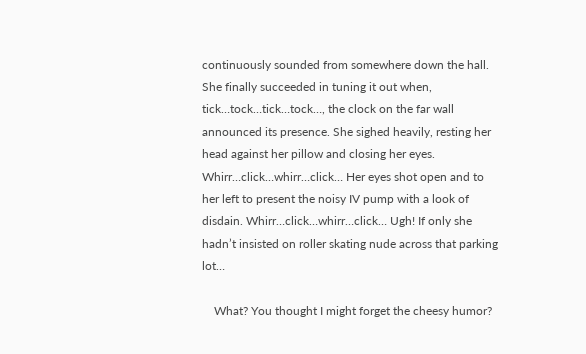continuously sounded from somewhere down the hall. She finally succeeded in tuning it out when, tick…tock…tick…tock…, the clock on the far wall announced its presence. She sighed heavily, resting her head against her pillow and closing her eyes. Whirr…click…whirr…click… Her eyes shot open and to her left to present the noisy IV pump with a look of disdain. Whirr…click…whirr…click… Ugh! If only she hadn’t insisted on roller skating nude across that parking lot…

    What? You thought I might forget the cheesy humor?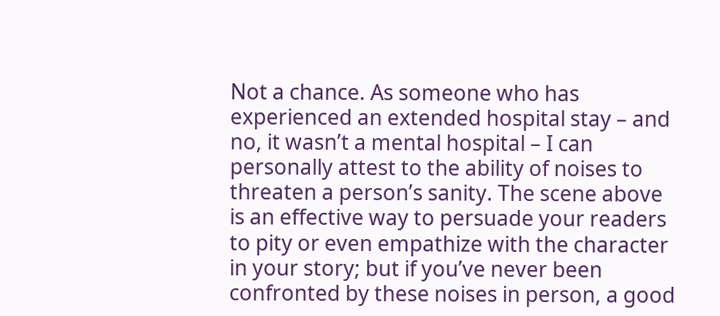Not a chance. As someone who has experienced an extended hospital stay – and no, it wasn’t a mental hospital – I can personally attest to the ability of noises to threaten a person’s sanity. The scene above is an effective way to persuade your readers to pity or even empathize with the character in your story; but if you’ve never been confronted by these noises in person, a good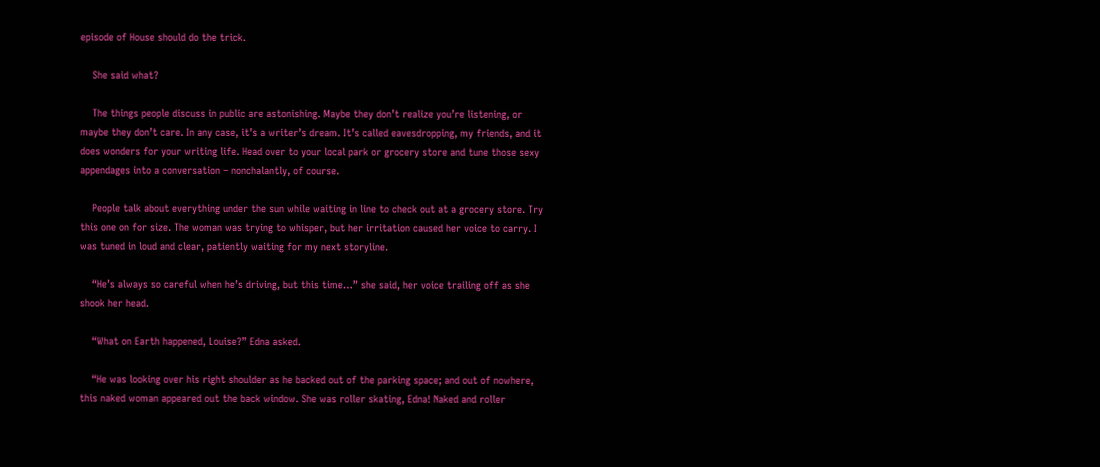episode of House should do the trick.

    She said what?

    The things people discuss in public are astonishing. Maybe they don’t realize you’re listening, or maybe they don’t care. In any case, it’s a writer’s dream. It’s called eavesdropping, my friends, and it does wonders for your writing life. Head over to your local park or grocery store and tune those sexy appendages into a conversation – nonchalantly, of course.

    People talk about everything under the sun while waiting in line to check out at a grocery store. Try this one on for size. The woman was trying to whisper, but her irritation caused her voice to carry. I was tuned in loud and clear, patiently waiting for my next storyline.

    “He’s always so careful when he’s driving, but this time…” she said, her voice trailing off as she shook her head.

    “What on Earth happened, Louise?” Edna asked.

    “He was looking over his right shoulder as he backed out of the parking space; and out of nowhere, this naked woman appeared out the back window. She was roller skating, Edna! Naked and roller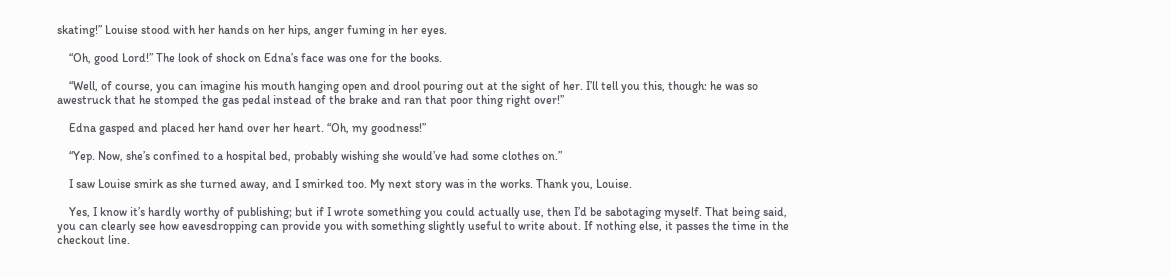skating!” Louise stood with her hands on her hips, anger fuming in her eyes.

    “Oh, good Lord!” The look of shock on Edna’s face was one for the books.

    “Well, of course, you can imagine his mouth hanging open and drool pouring out at the sight of her. I’ll tell you this, though: he was so awestruck that he stomped the gas pedal instead of the brake and ran that poor thing right over!”

    Edna gasped and placed her hand over her heart. “Oh, my goodness!”

    “Yep. Now, she’s confined to a hospital bed, probably wishing she would’ve had some clothes on.”

    I saw Louise smirk as she turned away, and I smirked too. My next story was in the works. Thank you, Louise.

    Yes, I know it’s hardly worthy of publishing; but if I wrote something you could actually use, then I’d be sabotaging myself. That being said, you can clearly see how eavesdropping can provide you with something slightly useful to write about. If nothing else, it passes the time in the checkout line.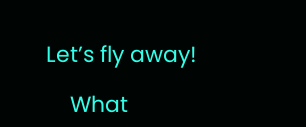Let’s fly away!

    What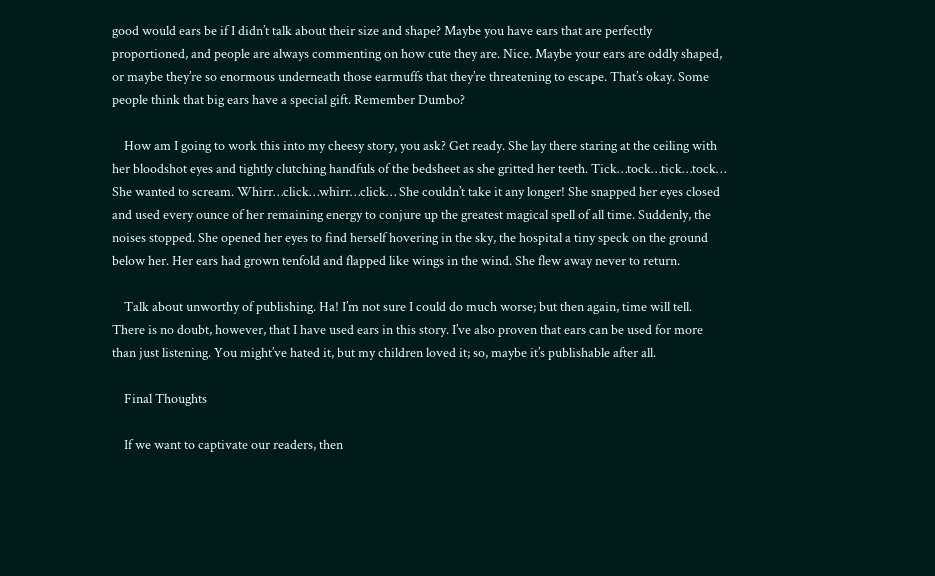good would ears be if I didn’t talk about their size and shape? Maybe you have ears that are perfectly proportioned, and people are always commenting on how cute they are. Nice. Maybe your ears are oddly shaped, or maybe they’re so enormous underneath those earmuffs that they’re threatening to escape. That’s okay. Some people think that big ears have a special gift. Remember Dumbo?

    How am I going to work this into my cheesy story, you ask? Get ready. She lay there staring at the ceiling with her bloodshot eyes and tightly clutching handfuls of the bedsheet as she gritted her teeth. Tick…tock…tick…tock… She wanted to scream. Whirr…click…whirr…click… She couldn’t take it any longer! She snapped her eyes closed and used every ounce of her remaining energy to conjure up the greatest magical spell of all time. Suddenly, the noises stopped. She opened her eyes to find herself hovering in the sky, the hospital a tiny speck on the ground below her. Her ears had grown tenfold and flapped like wings in the wind. She flew away never to return.

    Talk about unworthy of publishing. Ha! I’m not sure I could do much worse; but then again, time will tell. There is no doubt, however, that I have used ears in this story. I’ve also proven that ears can be used for more than just listening. You might’ve hated it, but my children loved it; so, maybe it’s publishable after all.

    Final Thoughts

    If we want to captivate our readers, then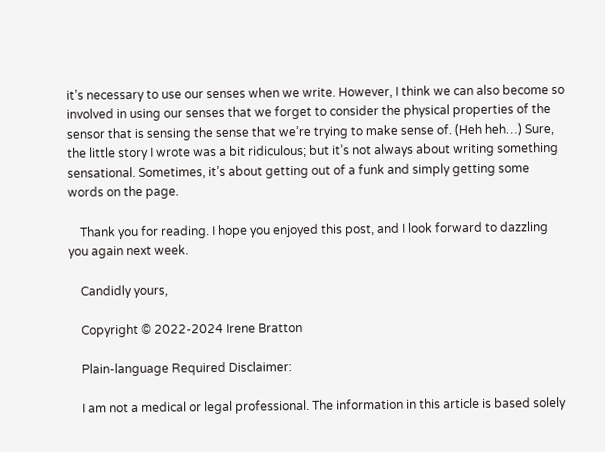it’s necessary to use our senses when we write. However, I think we can also become so involved in using our senses that we forget to consider the physical properties of the sensor that is sensing the sense that we’re trying to make sense of. (Heh heh…) Sure, the little story I wrote was a bit ridiculous; but it’s not always about writing something sensational. Sometimes, it’s about getting out of a funk and simply getting some words on the page.

    Thank you for reading. I hope you enjoyed this post, and I look forward to dazzling you again next week.

    Candidly yours,

    Copyright © 2022-2024 Irene Bratton

    Plain-language Required Disclaimer:

    I am not a medical or legal professional. The information in this article is based solely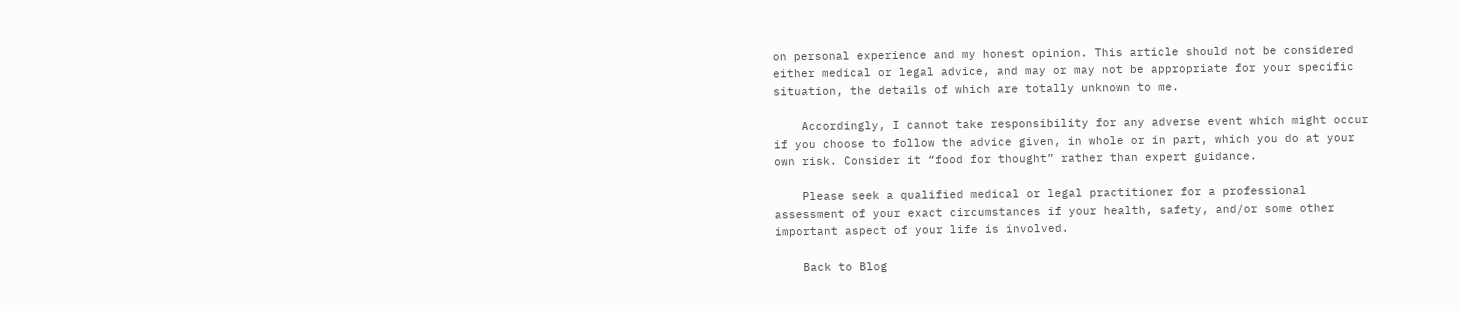on personal experience and my honest opinion. This article should not be considered either medical or legal advice, and may or may not be appropriate for your specific situation, the details of which are totally unknown to me.

    Accordingly, I cannot take responsibility for any adverse event which might occur if you choose to follow the advice given, in whole or in part, which you do at your own risk. Consider it “food for thought” rather than expert guidance.

    Please seek a qualified medical or legal practitioner for a professional assessment of your exact circumstances if your health, safety, and/or some other important aspect of your life is involved.

    Back to Blog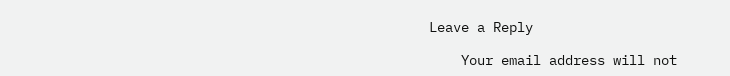Leave a Reply

    Your email address will not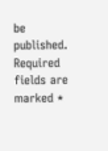be published. Required fields are marked *